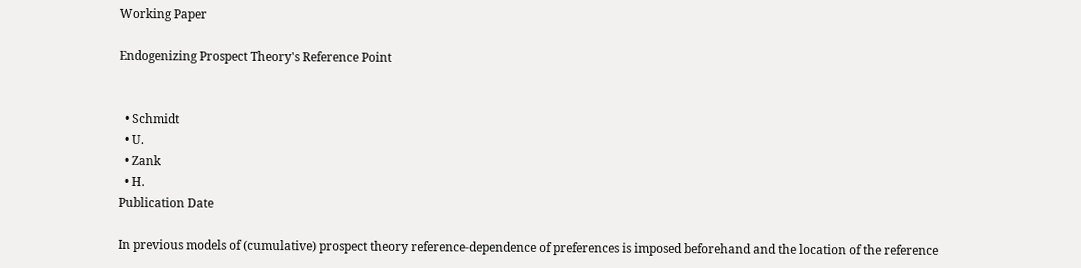Working Paper

Endogenizing Prospect Theory's Reference Point


  • Schmidt
  • U.
  • Zank
  • H.
Publication Date

In previous models of (cumulative) prospect theory reference-dependence of preferences is imposed beforehand and the location of the reference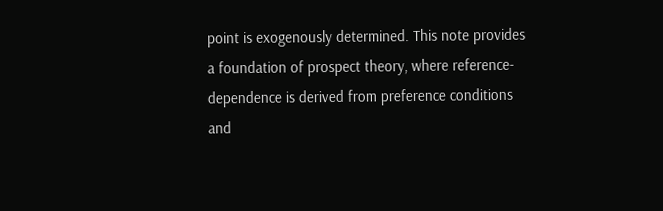point is exogenously determined. This note provides a foundation of prospect theory, where reference-dependence is derived from preference conditions and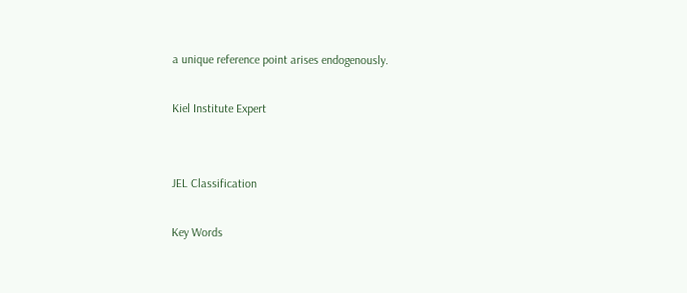a unique reference point arises endogenously.

Kiel Institute Expert


JEL Classification

Key Words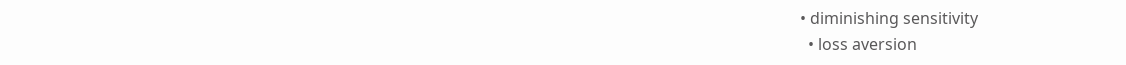• diminishing sensitivity
  • loss aversion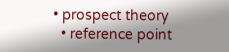• prospect theory
  • reference point